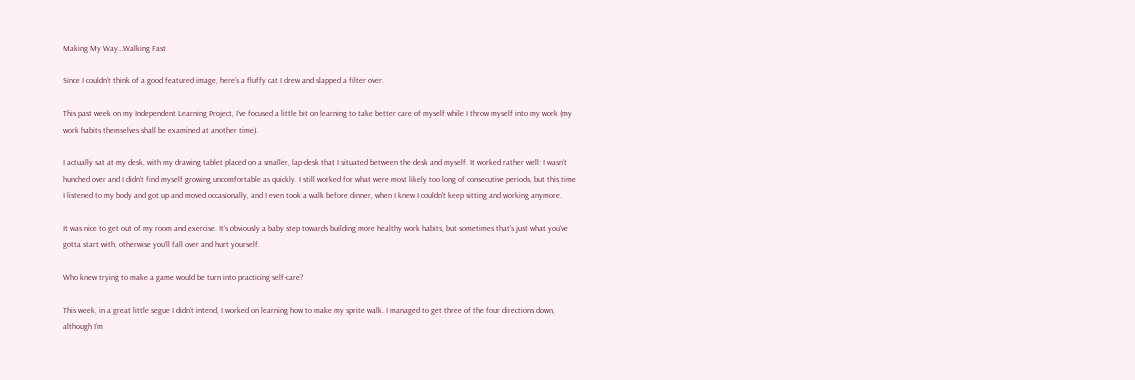Making My Way…Walking Fast

Since I couldn’t think of a good featured image, here’s a fluffy cat I drew and slapped a filter over.

This past week on my Independent Learning Project, I’ve focused a little bit on learning to take better care of myself while I throw myself into my work (my work habits themselves shall be examined at another time).

I actually sat at my desk, with my drawing tablet placed on a smaller, lap-desk that I situated between the desk and myself. It worked rather well: I wasn’t hunched over and I didn’t find myself growing uncomfortable as quickly. I still worked for what were most likely too long of consecutive periods, but this time I listened to my body and got up and moved occasionally, and I even took a walk before dinner, when I knew I couldn’t keep sitting and working anymore.

It was nice to get out of my room and exercise. It’s obviously a baby step towards building more healthy work habits, but sometimes that’s just what you’ve gotta start with, otherwise you’ll fall over and hurt yourself.

Who knew trying to make a game would be turn into practicing self-care?

This week, in a great little segue I didn’t intend, I worked on learning how to make my sprite walk. I managed to get three of the four directions down, although I’m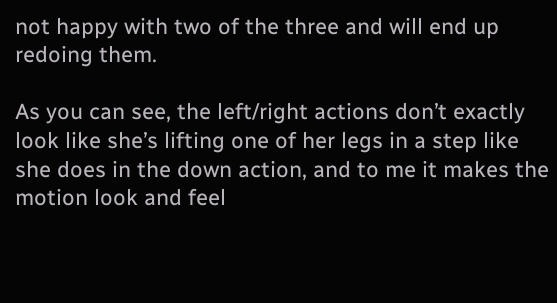not happy with two of the three and will end up redoing them.

As you can see, the left/right actions don’t exactly look like she’s lifting one of her legs in a step like she does in the down action, and to me it makes the motion look and feel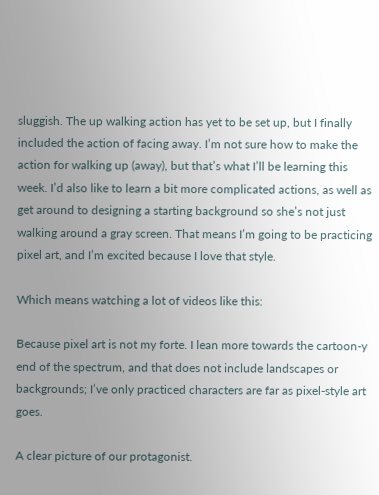sluggish. The up walking action has yet to be set up, but I finally included the action of facing away. I’m not sure how to make the action for walking up (away), but that’s what I’ll be learning this week. I’d also like to learn a bit more complicated actions, as well as get around to designing a starting background so she’s not just walking around a gray screen. That means I’m going to be practicing pixel art, and I’m excited because I love that style.

Which means watching a lot of videos like this:

Because pixel art is not my forte. I lean more towards the cartoon-y end of the spectrum, and that does not include landscapes or backgrounds; I’ve only practiced characters are far as pixel-style art goes.

A clear picture of our protagonist.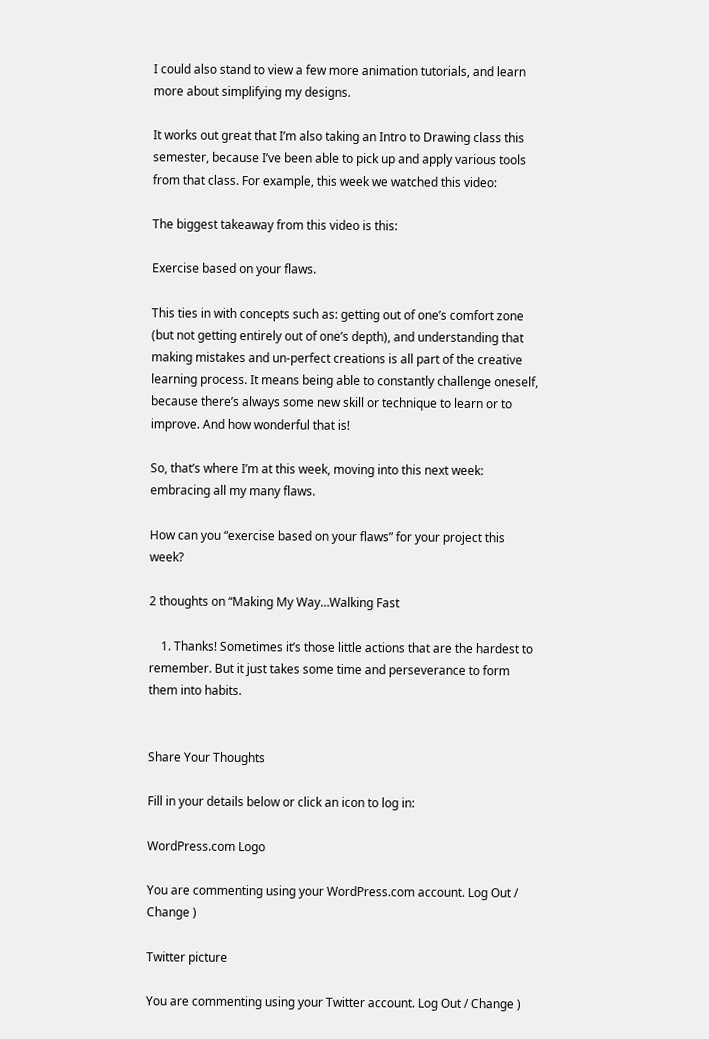I could also stand to view a few more animation tutorials, and learn more about simplifying my designs.

It works out great that I’m also taking an Intro to Drawing class this semester, because I’ve been able to pick up and apply various tools from that class. For example, this week we watched this video:

The biggest takeaway from this video is this:

Exercise based on your flaws.

This ties in with concepts such as: getting out of one’s comfort zone (but not getting entirely out of one’s depth), and understanding that making mistakes and un-perfect creations is all part of the creative learning process. It means being able to constantly challenge oneself, because there’s always some new skill or technique to learn or to improve. And how wonderful that is!

So, that’s where I’m at this week, moving into this next week: embracing all my many flaws.

How can you “exercise based on your flaws” for your project this week?

2 thoughts on “Making My Way…Walking Fast

    1. Thanks! Sometimes it’s those little actions that are the hardest to remember. But it just takes some time and perseverance to form them into habits.


Share Your Thoughts

Fill in your details below or click an icon to log in:

WordPress.com Logo

You are commenting using your WordPress.com account. Log Out / Change )

Twitter picture

You are commenting using your Twitter account. Log Out / Change )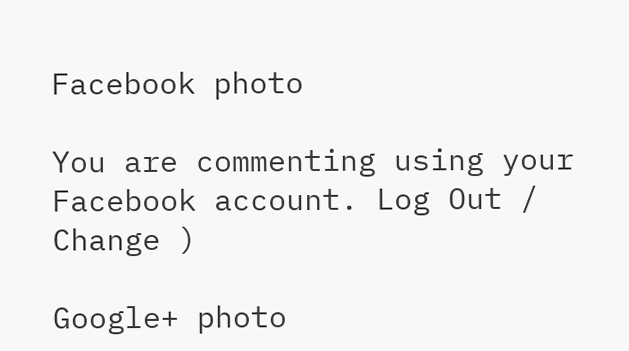Facebook photo

You are commenting using your Facebook account. Log Out / Change )

Google+ photo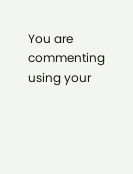You are commenting using your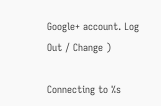Google+ account. Log Out / Change )

Connecting to %s